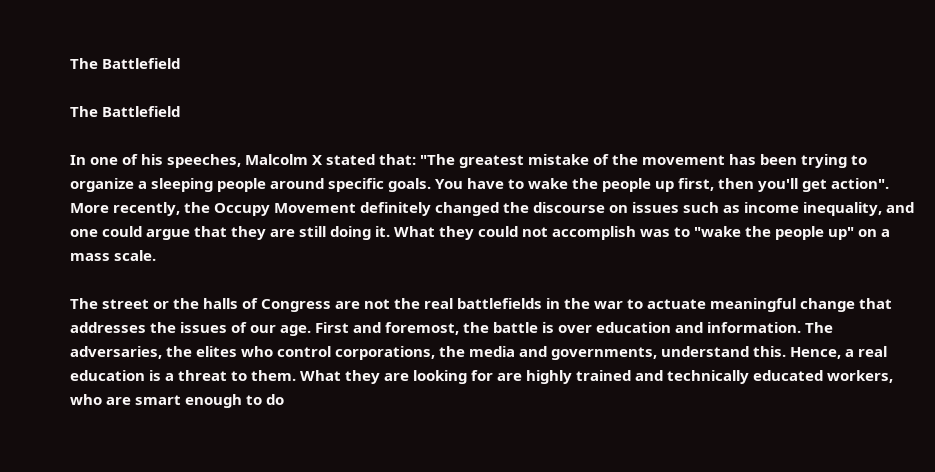The Battlefield

The Battlefield

In one of his speeches, Malcolm X stated that: "The greatest mistake of the movement has been trying to organize a sleeping people around specific goals. You have to wake the people up first, then you'll get action". More recently, the Occupy Movement definitely changed the discourse on issues such as income inequality, and one could argue that they are still doing it. What they could not accomplish was to "wake the people up" on a mass scale.

The street or the halls of Congress are not the real battlefields in the war to actuate meaningful change that addresses the issues of our age. First and foremost, the battle is over education and information. The adversaries, the elites who control corporations, the media and governments, understand this. Hence, a real education is a threat to them. What they are looking for are highly trained and technically educated workers, who are smart enough to do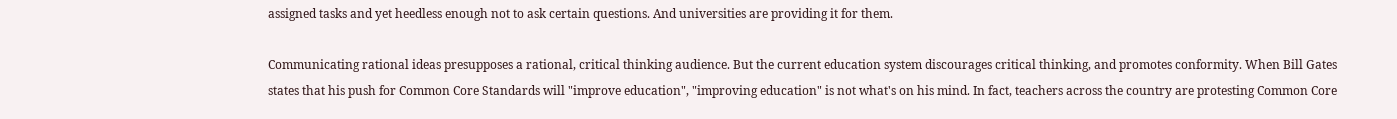assigned tasks and yet heedless enough not to ask certain questions. And universities are providing it for them.

Communicating rational ideas presupposes a rational, critical thinking audience. But the current education system discourages critical thinking, and promotes conformity. When Bill Gates states that his push for Common Core Standards will "improve education", "improving education" is not what's on his mind. In fact, teachers across the country are protesting Common Core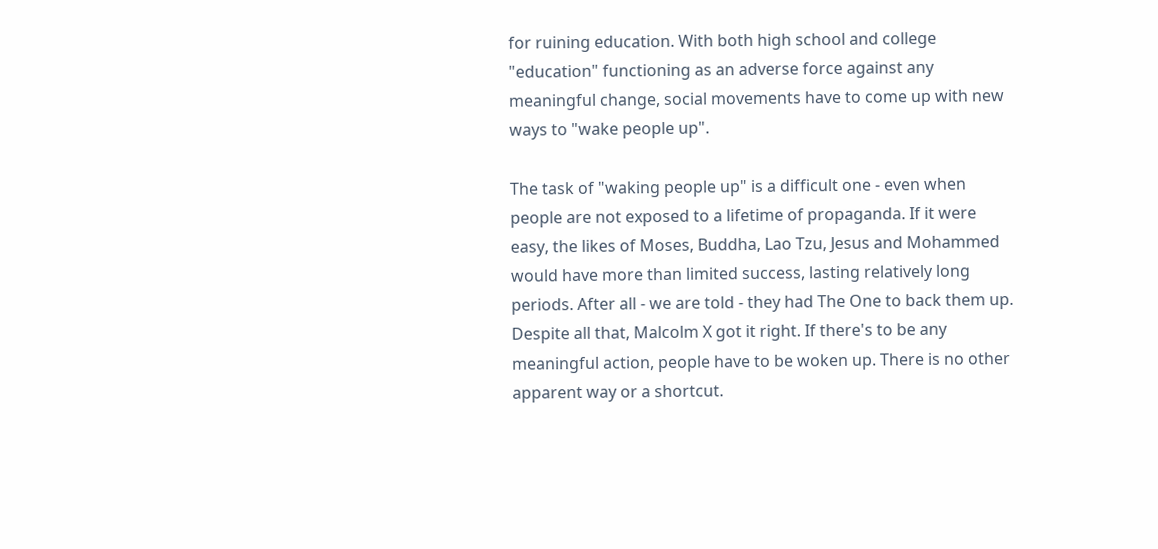for ruining education. With both high school and college "education" functioning as an adverse force against any meaningful change, social movements have to come up with new ways to "wake people up".

The task of "waking people up" is a difficult one - even when people are not exposed to a lifetime of propaganda. If it were easy, the likes of Moses, Buddha, Lao Tzu, Jesus and Mohammed would have more than limited success, lasting relatively long periods. After all - we are told - they had The One to back them up. Despite all that, Malcolm X got it right. If there's to be any meaningful action, people have to be woken up. There is no other apparent way or a shortcut.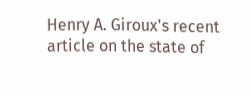Henry A. Giroux's recent article on the state of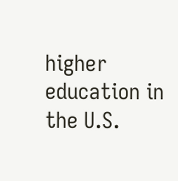higher education in the U.S.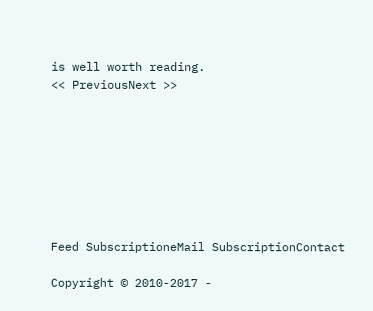is well worth reading.
<< PreviousNext >>








Feed SubscriptioneMail SubscriptionContact

Copyright © 2010-2017 -